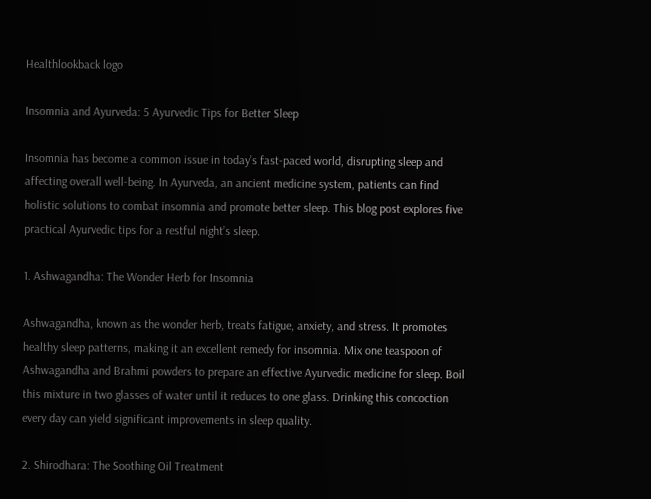Healthlookback logo

Insomnia and Ayurveda: 5 Ayurvedic Tips for Better Sleep

Insomnia has become a common issue in today’s fast-paced world, disrupting sleep and affecting overall well-being. In Ayurveda, an ancient medicine system, patients can find holistic solutions to combat insomnia and promote better sleep. This blog post explores five practical Ayurvedic tips for a restful night’s sleep.

1. Ashwagandha: The Wonder Herb for Insomnia

Ashwagandha, known as the wonder herb, treats fatigue, anxiety, and stress. It promotes healthy sleep patterns, making it an excellent remedy for insomnia. Mix one teaspoon of Ashwagandha and Brahmi powders to prepare an effective Ayurvedic medicine for sleep. Boil this mixture in two glasses of water until it reduces to one glass. Drinking this concoction every day can yield significant improvements in sleep quality.

2. Shirodhara: The Soothing Oil Treatment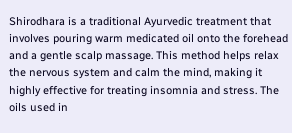Shirodhara is a traditional Ayurvedic treatment that involves pouring warm medicated oil onto the forehead and a gentle scalp massage. This method helps relax the nervous system and calm the mind, making it highly effective for treating insomnia and stress. The oils used in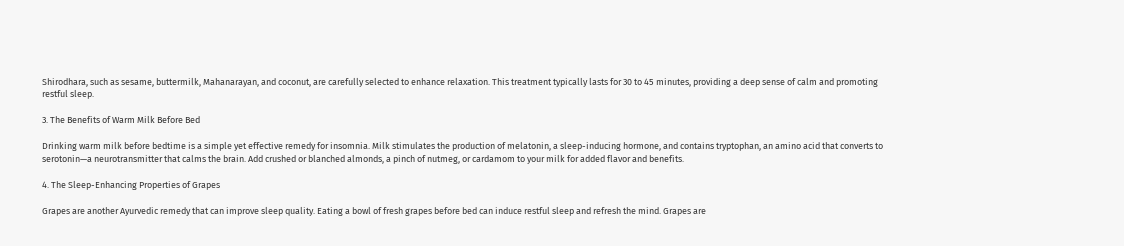Shirodhara, such as sesame, buttermilk, Mahanarayan, and coconut, are carefully selected to enhance relaxation. This treatment typically lasts for 30 to 45 minutes, providing a deep sense of calm and promoting restful sleep.

3. The Benefits of Warm Milk Before Bed

Drinking warm milk before bedtime is a simple yet effective remedy for insomnia. Milk stimulates the production of melatonin, a sleep-inducing hormone, and contains tryptophan, an amino acid that converts to serotonin—a neurotransmitter that calms the brain. Add crushed or blanched almonds, a pinch of nutmeg, or cardamom to your milk for added flavor and benefits.

4. The Sleep-Enhancing Properties of Grapes

Grapes are another Ayurvedic remedy that can improve sleep quality. Eating a bowl of fresh grapes before bed can induce restful sleep and refresh the mind. Grapes are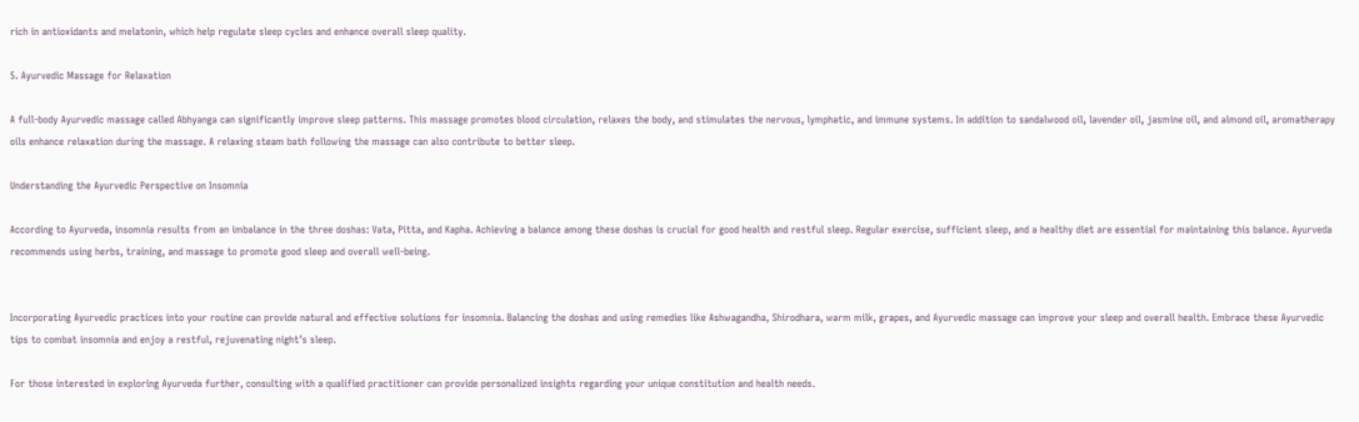rich in antioxidants and melatonin, which help regulate sleep cycles and enhance overall sleep quality.

5. Ayurvedic Massage for Relaxation

A full-body Ayurvedic massage called Abhyanga can significantly improve sleep patterns. This massage promotes blood circulation, relaxes the body, and stimulates the nervous, lymphatic, and immune systems. In addition to sandalwood oil, lavender oil, jasmine oil, and almond oil, aromatherapy oils enhance relaxation during the massage. A relaxing steam bath following the massage can also contribute to better sleep.

Understanding the Ayurvedic Perspective on Insomnia

According to Ayurveda, insomnia results from an imbalance in the three doshas: Vata, Pitta, and Kapha. Achieving a balance among these doshas is crucial for good health and restful sleep. Regular exercise, sufficient sleep, and a healthy diet are essential for maintaining this balance. Ayurveda recommends using herbs, training, and massage to promote good sleep and overall well-being.


Incorporating Ayurvedic practices into your routine can provide natural and effective solutions for insomnia. Balancing the doshas and using remedies like Ashwagandha, Shirodhara, warm milk, grapes, and Ayurvedic massage can improve your sleep and overall health. Embrace these Ayurvedic tips to combat insomnia and enjoy a restful, rejuvenating night’s sleep.

For those interested in exploring Ayurveda further, consulting with a qualified practitioner can provide personalized insights regarding your unique constitution and health needs.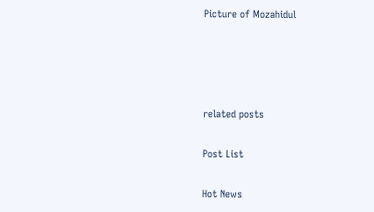Picture of Mozahidul




related posts

Post List

Hot News